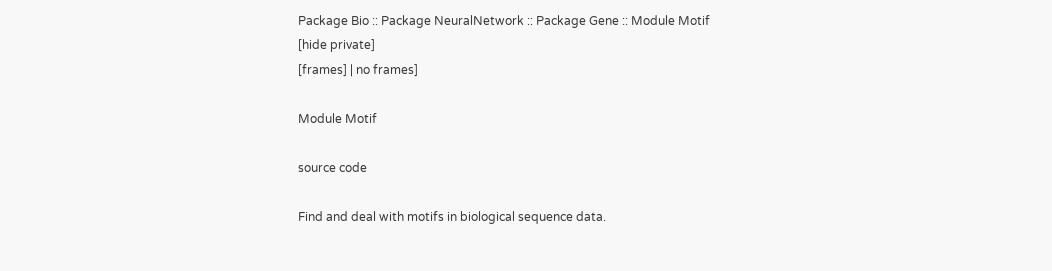Package Bio :: Package NeuralNetwork :: Package Gene :: Module Motif
[hide private]
[frames] | no frames]

Module Motif

source code

Find and deal with motifs in biological sequence data.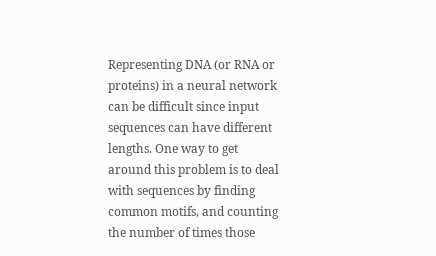Representing DNA (or RNA or proteins) in a neural network can be difficult since input sequences can have different lengths. One way to get around this problem is to deal with sequences by finding common motifs, and counting the number of times those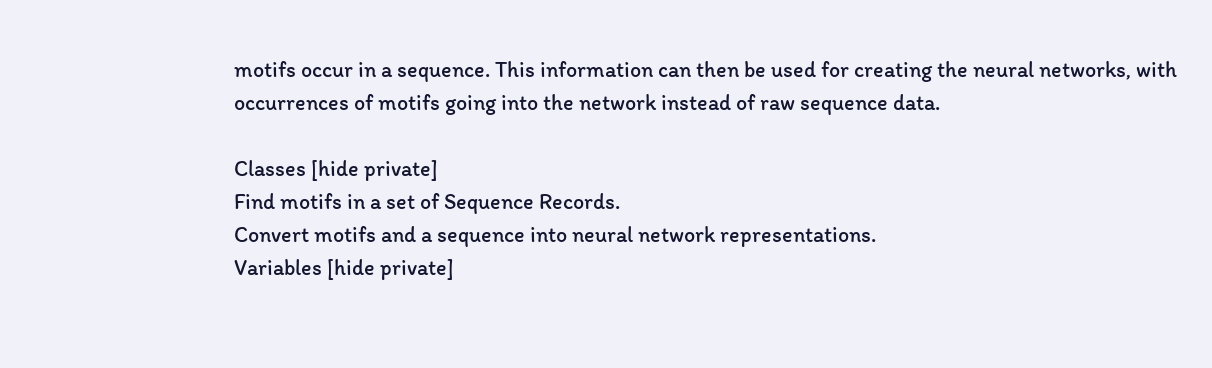motifs occur in a sequence. This information can then be used for creating the neural networks, with occurrences of motifs going into the network instead of raw sequence data.

Classes [hide private]
Find motifs in a set of Sequence Records.
Convert motifs and a sequence into neural network representations.
Variables [hide private]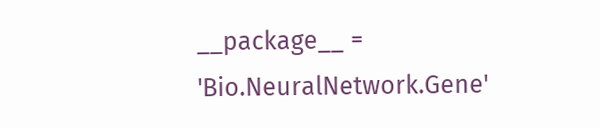__package__ = 'Bio.NeuralNetwork.Gene'